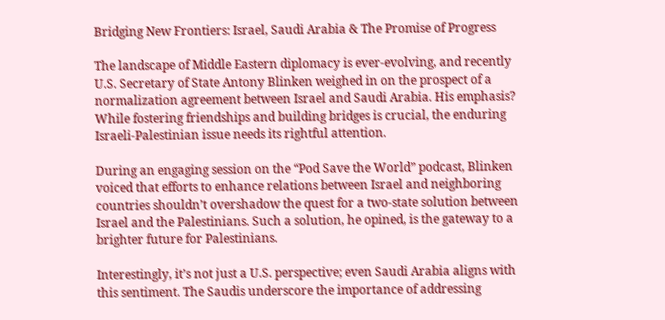Bridging New Frontiers: Israel, Saudi Arabia & The Promise of Progress

The landscape of Middle Eastern diplomacy is ever-evolving, and recently U.S. Secretary of State Antony Blinken weighed in on the prospect of a normalization agreement between Israel and Saudi Arabia. His emphasis? While fostering friendships and building bridges is crucial, the enduring Israeli-Palestinian issue needs its rightful attention.

During an engaging session on the “Pod Save the World” podcast, Blinken voiced that efforts to enhance relations between Israel and neighboring countries shouldn’t overshadow the quest for a two-state solution between Israel and the Palestinians. Such a solution, he opined, is the gateway to a brighter future for Palestinians.

Interestingly, it’s not just a U.S. perspective; even Saudi Arabia aligns with this sentiment. The Saudis underscore the importance of addressing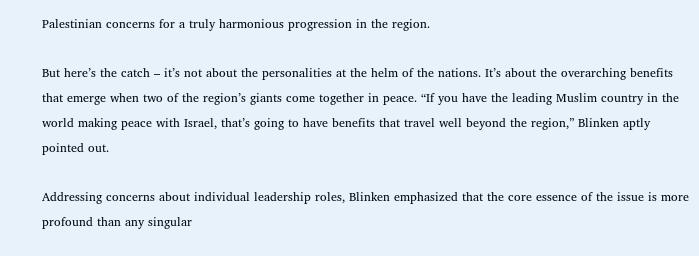Palestinian concerns for a truly harmonious progression in the region.

But here’s the catch – it’s not about the personalities at the helm of the nations. It’s about the overarching benefits that emerge when two of the region’s giants come together in peace. “If you have the leading Muslim country in the world making peace with Israel, that’s going to have benefits that travel well beyond the region,” Blinken aptly pointed out.

Addressing concerns about individual leadership roles, Blinken emphasized that the core essence of the issue is more profound than any singular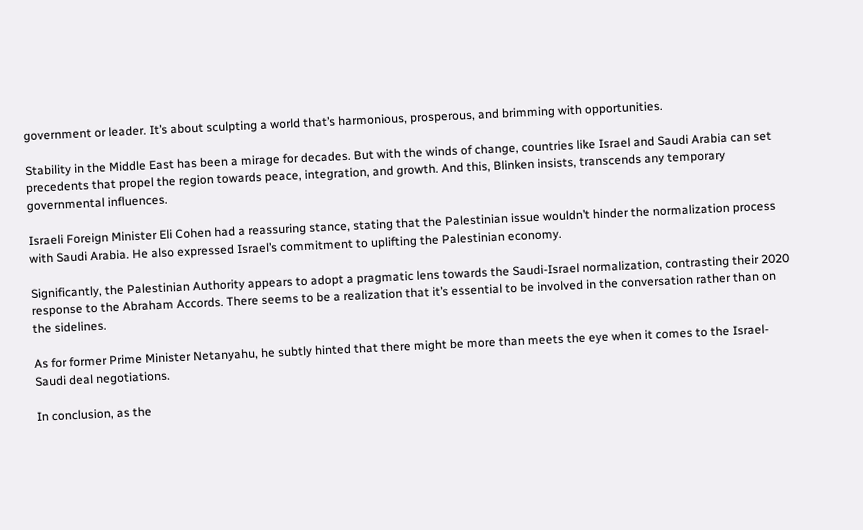government or leader. It’s about sculpting a world that’s harmonious, prosperous, and brimming with opportunities.

Stability in the Middle East has been a mirage for decades. But with the winds of change, countries like Israel and Saudi Arabia can set precedents that propel the region towards peace, integration, and growth. And this, Blinken insists, transcends any temporary governmental influences.

Israeli Foreign Minister Eli Cohen had a reassuring stance, stating that the Palestinian issue wouldn’t hinder the normalization process with Saudi Arabia. He also expressed Israel’s commitment to uplifting the Palestinian economy.

Significantly, the Palestinian Authority appears to adopt a pragmatic lens towards the Saudi-Israel normalization, contrasting their 2020 response to the Abraham Accords. There seems to be a realization that it’s essential to be involved in the conversation rather than on the sidelines.

As for former Prime Minister Netanyahu, he subtly hinted that there might be more than meets the eye when it comes to the Israel-Saudi deal negotiations.

In conclusion, as the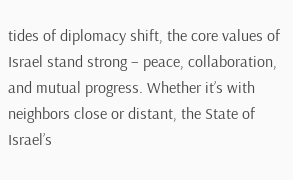tides of diplomacy shift, the core values of Israel stand strong – peace, collaboration, and mutual progress. Whether it’s with neighbors close or distant, the State of Israel’s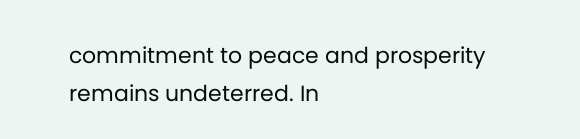commitment to peace and prosperity remains undeterred. In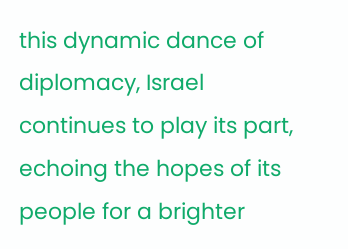this dynamic dance of diplomacy, Israel continues to play its part, echoing the hopes of its people for a brighter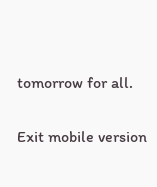tomorrow for all.

Exit mobile version